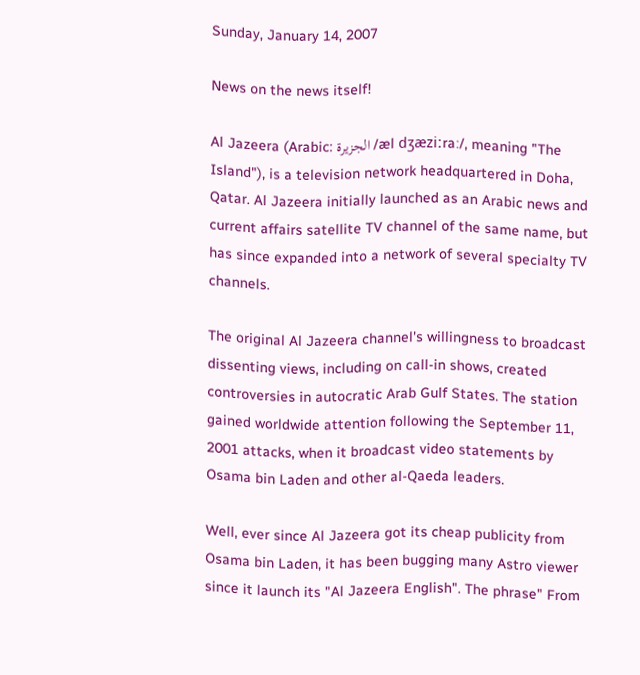Sunday, January 14, 2007

News on the news itself!

Al Jazeera (Arabic: الجزيرة /æl dʒæziːraː/, meaning "The Island"), is a television network headquartered in Doha, Qatar. Al Jazeera initially launched as an Arabic news and current affairs satellite TV channel of the same name, but has since expanded into a network of several specialty TV channels.

The original Al Jazeera channel's willingness to broadcast dissenting views, including on call-in shows, created controversies in autocratic Arab Gulf States. The station gained worldwide attention following the September 11, 2001 attacks, when it broadcast video statements by Osama bin Laden and other al-Qaeda leaders.

Well, ever since Al Jazeera got its cheap publicity from Osama bin Laden, it has been bugging many Astro viewer since it launch its "Al Jazeera English". The phrase" From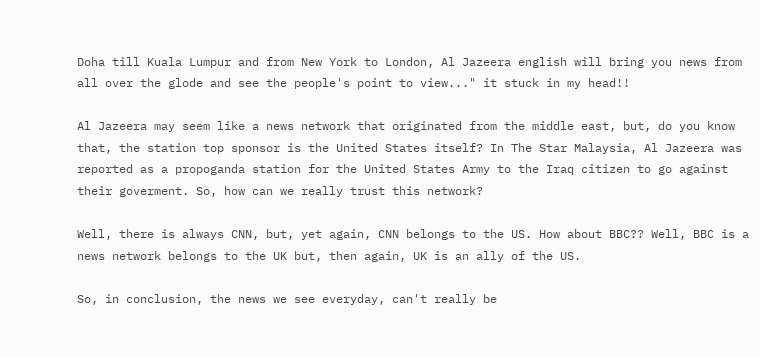Doha till Kuala Lumpur and from New York to London, Al Jazeera english will bring you news from all over the glode and see the people's point to view..." it stuck in my head!!

Al Jazeera may seem like a news network that originated from the middle east, but, do you know that, the station top sponsor is the United States itself? In The Star Malaysia, Al Jazeera was reported as a propoganda station for the United States Army to the Iraq citizen to go against their goverment. So, how can we really trust this network?

Well, there is always CNN, but, yet again, CNN belongs to the US. How about BBC?? Well, BBC is a news network belongs to the UK but, then again, UK is an ally of the US.

So, in conclusion, the news we see everyday, can't really be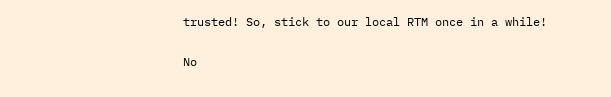trusted! So, stick to our local RTM once in a while!

No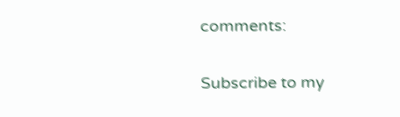comments:

Subscribe to my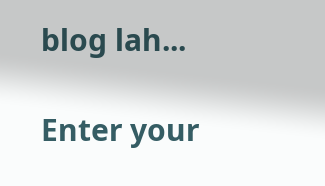blog lah...

Enter your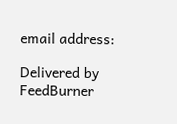email address:

Delivered by FeedBurner